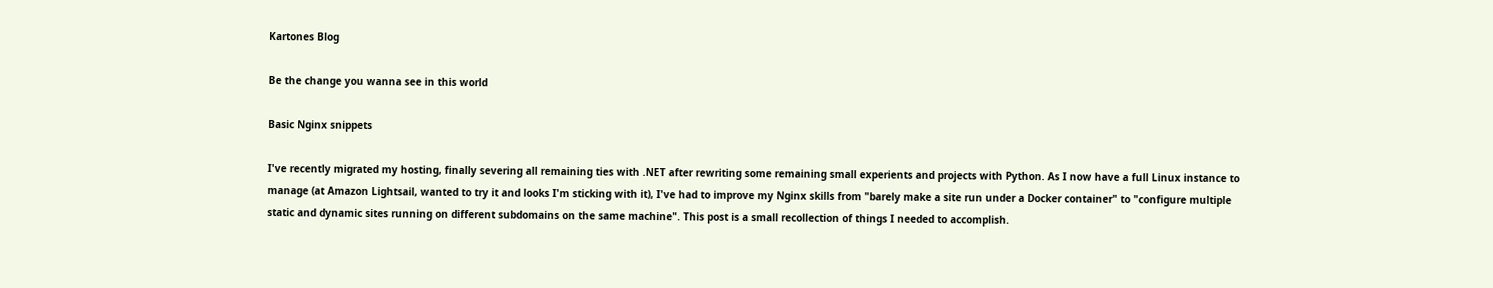Kartones Blog

Be the change you wanna see in this world

Basic Nginx snippets

I've recently migrated my hosting, finally severing all remaining ties with .NET after rewriting some remaining small experients and projects with Python. As I now have a full Linux instance to manage (at Amazon Lightsail, wanted to try it and looks I'm sticking with it), I've had to improve my Nginx skills from "barely make a site run under a Docker container" to "configure multiple static and dynamic sites running on different subdomains on the same machine". This post is a small recollection of things I needed to accomplish.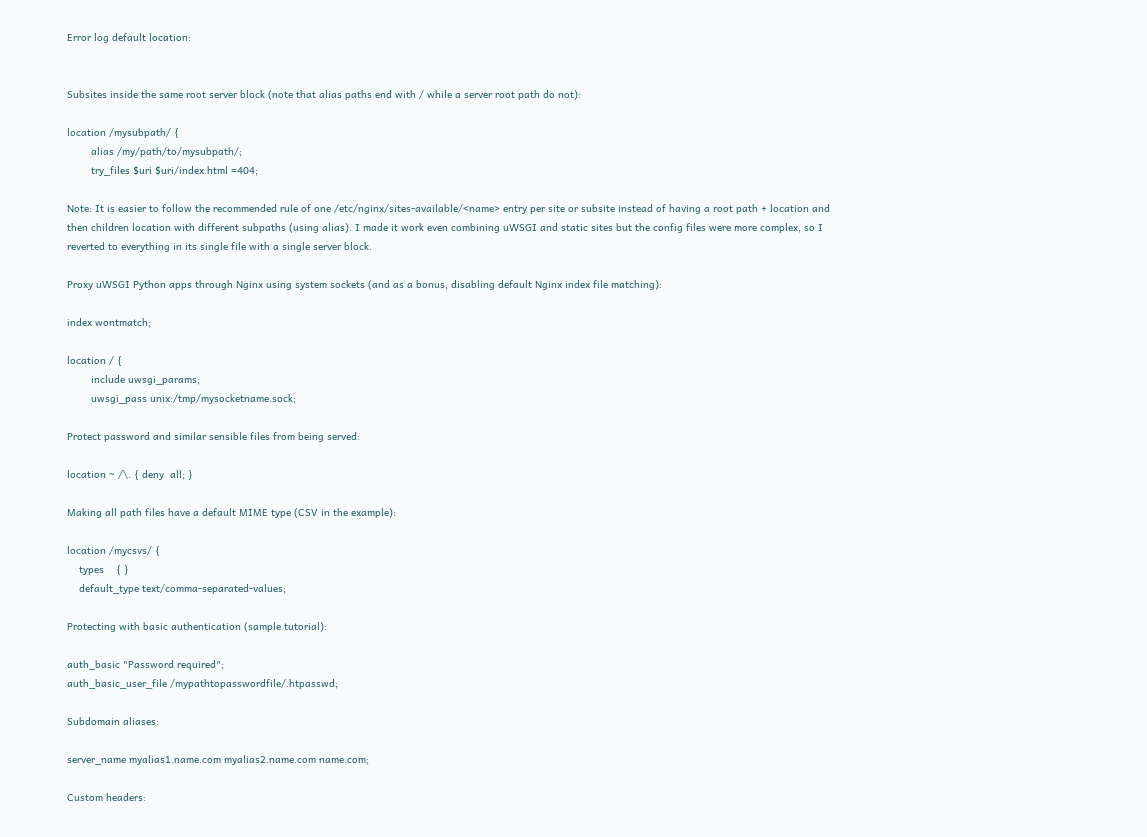Error log default location:


Subsites inside the same root server block (note that alias paths end with / while a server root path do not):

location /mysubpath/ {
        alias /my/path/to/mysubpath/;
        try_files $uri $uri/index.html =404;

Note: It is easier to follow the recommended rule of one /etc/nginx/sites-available/<name> entry per site or subsite instead of having a root path + location and then children location with different subpaths (using alias). I made it work even combining uWSGI and static sites but the config files were more complex, so I reverted to everything in its single file with a single server block.

Proxy uWSGI Python apps through Nginx using system sockets (and as a bonus, disabling default Nginx index file matching):

index wontmatch;

location / {
        include uwsgi_params;
        uwsgi_pass unix:/tmp/mysocketname.sock;

Protect password and similar sensible files from being served:

location ~ /\. { deny  all; }

Making all path files have a default MIME type (CSV in the example):

location /mycsvs/ {
    types    { }
    default_type text/comma-separated-values;

Protecting with basic authentication (sample tutorial):

auth_basic "Password required";
auth_basic_user_file /mypathtopasswordfile/.htpasswd;

Subdomain aliases:

server_name myalias1.name.com myalias2.name.com name.com;

Custom headers: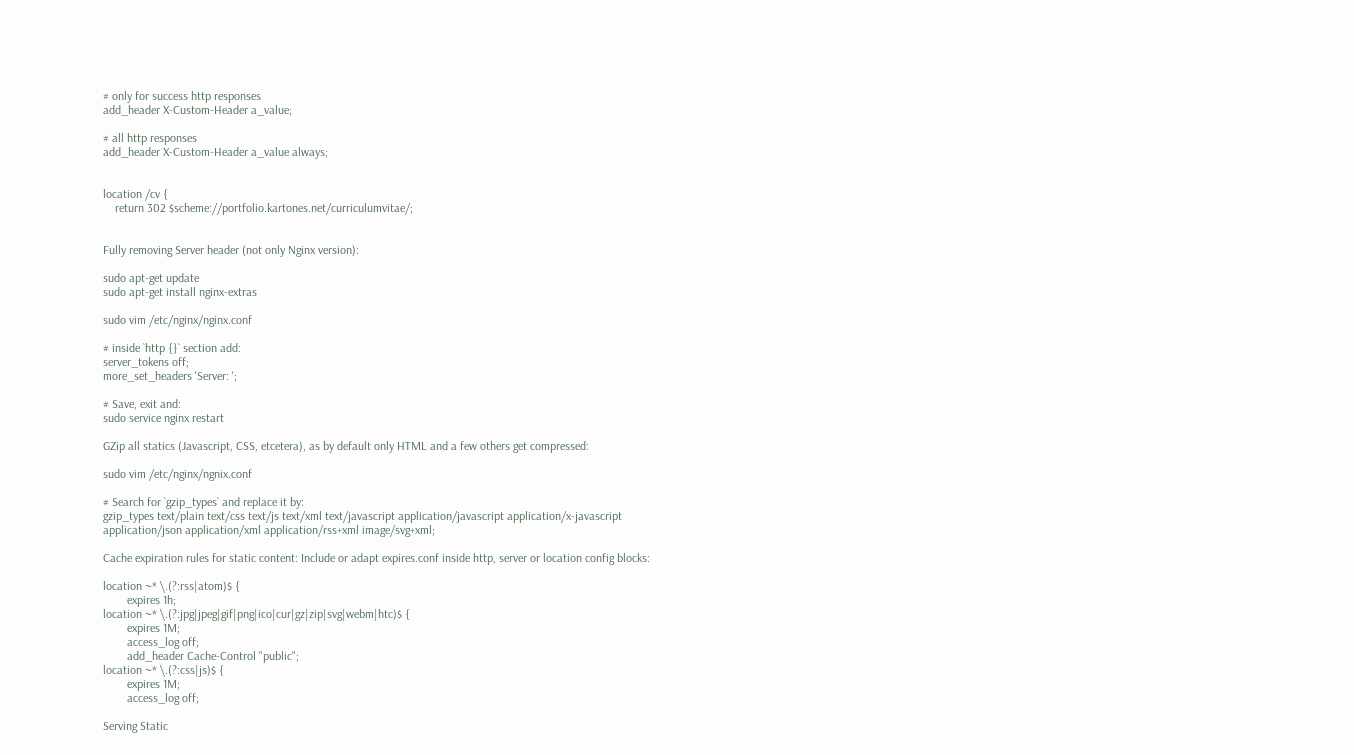# only for success http responses
add_header X-Custom-Header a_value;

# all http responses
add_header X-Custom-Header a_value always;


location /cv {
    return 302 $scheme://portfolio.kartones.net/curriculumvitae/;


Fully removing Server header (not only Nginx version):

sudo apt-get update
sudo apt-get install nginx-extras

sudo vim /etc/nginx/nginx.conf

# inside `http {}` section add:
server_tokens off;
more_set_headers 'Server: ';

# Save, exit and:
sudo service nginx restart

GZip all statics (Javascript, CSS, etcetera), as by default only HTML and a few others get compressed:

sudo vim /etc/nginx/ngnix.conf

# Search for `gzip_types` and replace it by:
gzip_types text/plain text/css text/js text/xml text/javascript application/javascript application/x-javascript application/json application/xml application/rss+xml image/svg+xml;

Cache expiration rules for static content: Include or adapt expires.conf inside http, server or location config blocks:

location ~* \.(?:rss|atom)$ {
        expires 1h;
location ~* \.(?:jpg|jpeg|gif|png|ico|cur|gz|zip|svg|webm|htc)$ {
        expires 1M;
        access_log off;
        add_header Cache-Control "public";
location ~* \.(?:css|js)$ {
        expires 1M;
        access_log off;

Serving Static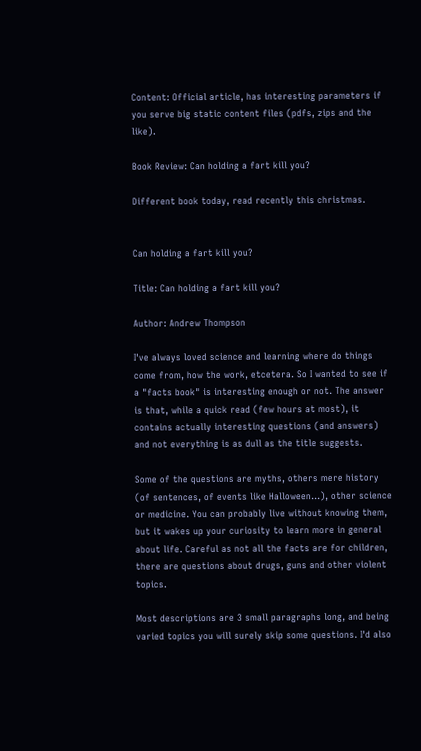Content: Official article, has interesting parameters if you serve big static content files (pdfs, zips and the like).

Book Review: Can holding a fart kill you?

Different book today, read recently this christmas.


Can holding a fart kill you?

Title: Can holding a fart kill you?

Author: Andrew Thompson

I've always loved science and learning where do things come from, how the work, etcetera. So I wanted to see if a "facts book" is interesting enough or not. The answer is that, while a quick read (few hours at most), it contains actually interesting questions (and answers) and not everything is as dull as the title suggests.

Some of the questions are myths, others mere history (of sentences, of events like Halloween...), other science or medicine. You can probably live without knowing them, but it wakes up your curiosity to learn more in general about life. Careful as not all the facts are for children, there are questions about drugs, guns and other violent topics.

Most descriptions are 3 small paragraphs long, and being varied topics you will surely skip some questions. I'd also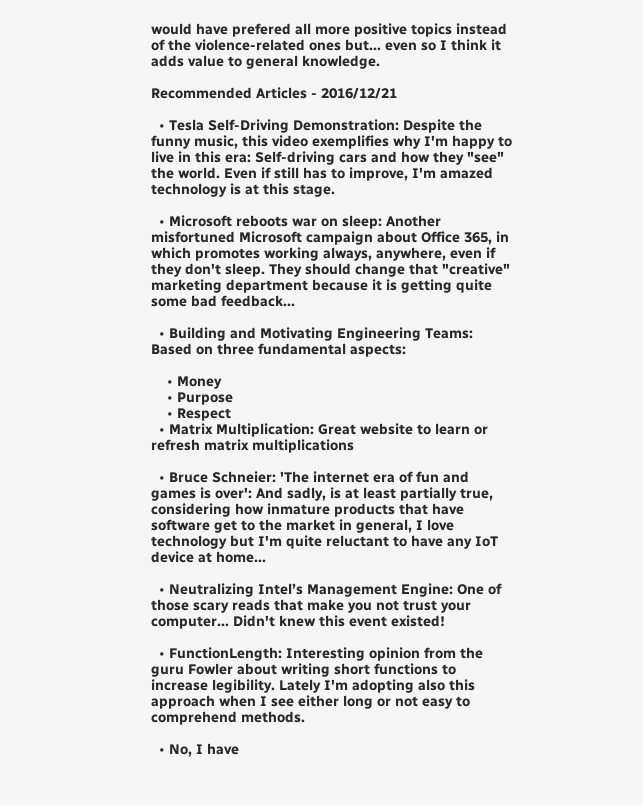would have prefered all more positive topics instead of the violence-related ones but... even so I think it adds value to general knowledge.

Recommended Articles - 2016/12/21

  • Tesla Self-Driving Demonstration: Despite the funny music, this video exemplifies why I'm happy to live in this era: Self-driving cars and how they "see" the world. Even if still has to improve, I'm amazed technology is at this stage.

  • Microsoft reboots war on sleep: Another misfortuned Microsoft campaign about Office 365, in which promotes working always, anywhere, even if they don't sleep. They should change that "creative" marketing department because it is getting quite some bad feedback...

  • Building and Motivating Engineering Teams: Based on three fundamental aspects:

    • Money
    • Purpose
    • Respect
  • Matrix Multiplication: Great website to learn or refresh matrix multiplications

  • Bruce Schneier: 'The internet era of fun and games is over': And sadly, is at least partially true, considering how inmature products that have software get to the market in general, I love technology but I'm quite reluctant to have any IoT device at home...

  • Neutralizing Intel’s Management Engine: One of those scary reads that make you not trust your computer... Didn't knew this event existed!

  • FunctionLength: Interesting opinion from the guru Fowler about writing short functions to increase legibility. Lately I'm adopting also this approach when I see either long or not easy to comprehend methods.

  • No, I have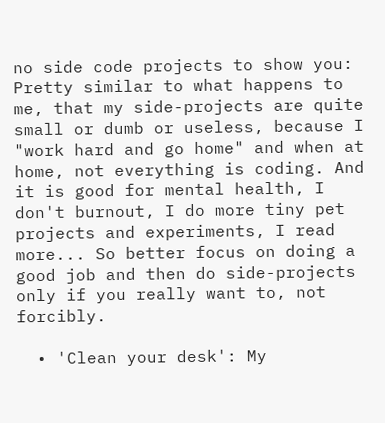no side code projects to show you: Pretty similar to what happens to me, that my side-projects are quite small or dumb or useless, because I "work hard and go home" and when at home, not everything is coding. And it is good for mental health, I don't burnout, I do more tiny pet projects and experiments, I read more... So better focus on doing a good job and then do side-projects only if you really want to, not forcibly.

  • 'Clean your desk': My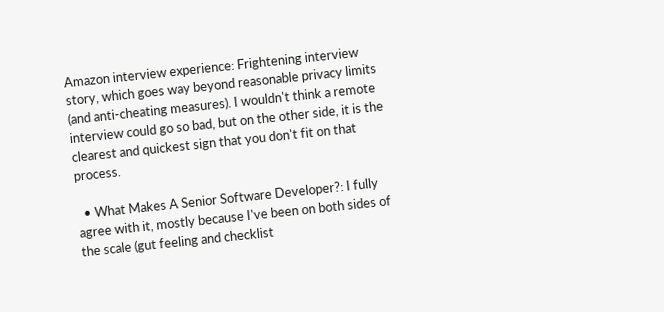Amazon interview experience: Frightening interview story, which goes way beyond reasonable privacy limits (and anti-cheating measures). I wouldn't think a remote interview could go so bad, but on the other side, it is the clearest and quickest sign that you don't fit on that process.

  • What Makes A Senior Software Developer?: I fully agree with it, mostly because I've been on both sides of the scale (gut feeling and checklist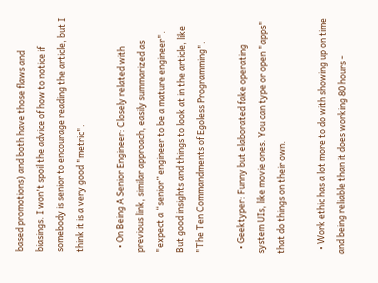based promotions) and both have those flaws and biasings. I won't spoil the advice of how to notice if somebody is senior to encourage reading the article, but I think it is a very good "metric".

  • On Being A Senior Engineer: Closely related with previous link, similar approach, easily summarized as "expect a “senior” engineer to be a mature engineer". But good insights and things to look at in the article, like "The Ten Commandments of Egoless Programming".

  • Geektyper: Funny but elaborated fake operating system UIs, like movie ones. You can type or open "apps" that do things on their own.

  • Work ethic has a lot more to do with showing up on time and being reliable than it does working 80 hours -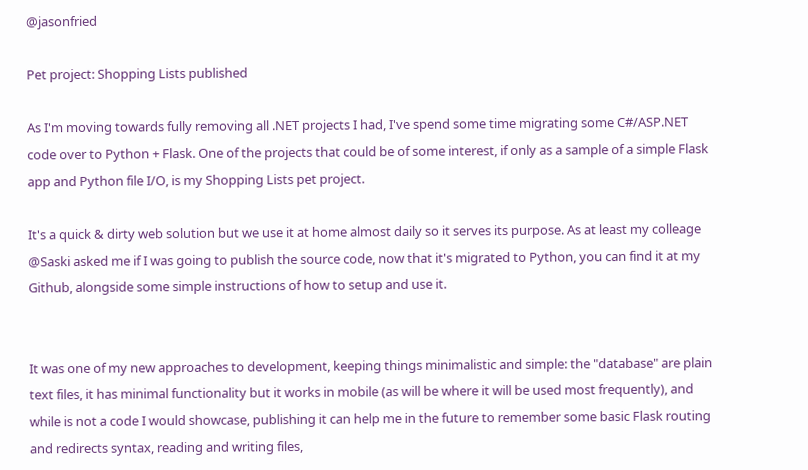@jasonfried

Pet project: Shopping Lists published

As I'm moving towards fully removing all .NET projects I had, I've spend some time migrating some C#/ASP.NET code over to Python + Flask. One of the projects that could be of some interest, if only as a sample of a simple Flask app and Python file I/O, is my Shopping Lists pet project.

It's a quick & dirty web solution but we use it at home almost daily so it serves its purpose. As at least my colleage @Saski asked me if I was going to publish the source code, now that it's migrated to Python, you can find it at my Github, alongside some simple instructions of how to setup and use it.


It was one of my new approaches to development, keeping things minimalistic and simple: the "database" are plain text files, it has minimal functionality but it works in mobile (as will be where it will be used most frequently), and while is not a code I would showcase, publishing it can help me in the future to remember some basic Flask routing and redirects syntax, reading and writing files,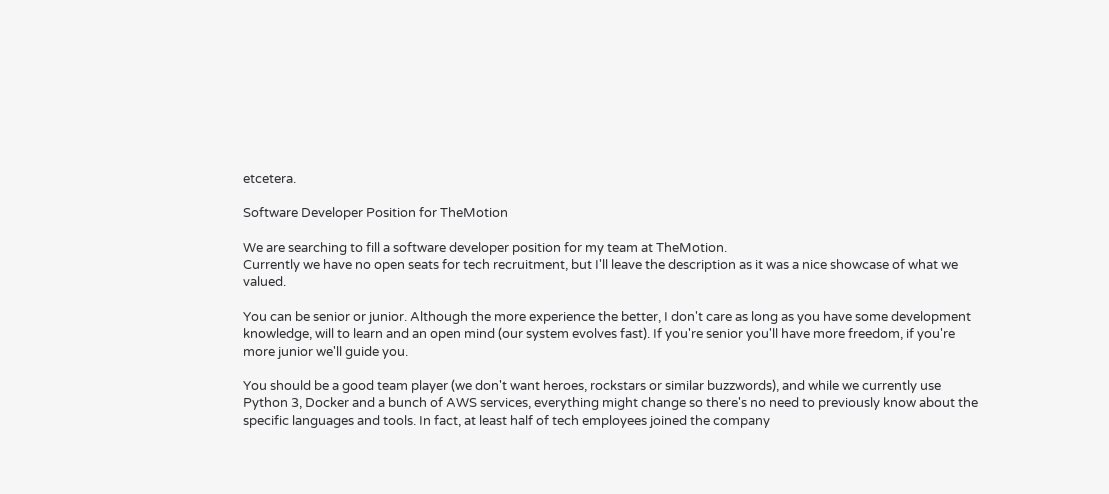etcetera.

Software Developer Position for TheMotion

We are searching to fill a software developer position for my team at TheMotion.
Currently we have no open seats for tech recruitment, but I'll leave the description as it was a nice showcase of what we valued.

You can be senior or junior. Although the more experience the better, I don't care as long as you have some development knowledge, will to learn and an open mind (our system evolves fast). If you're senior you'll have more freedom, if you're more junior we'll guide you.

You should be a good team player (we don't want heroes, rockstars or similar buzzwords), and while we currently use Python 3, Docker and a bunch of AWS services, everything might change so there's no need to previously know about the specific languages and tools. In fact, at least half of tech employees joined the company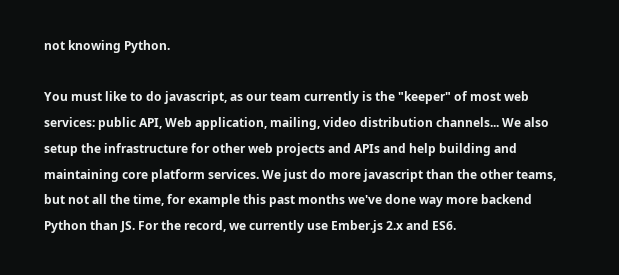not knowing Python.

You must like to do javascript, as our team currently is the "keeper" of most web services: public API, Web application, mailing, video distribution channels... We also setup the infrastructure for other web projects and APIs and help building and maintaining core platform services. We just do more javascript than the other teams, but not all the time, for example this past months we've done way more backend Python than JS. For the record, we currently use Ember.js 2.x and ES6.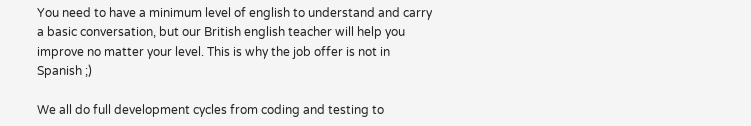You need to have a minimum level of english to understand and carry a basic conversation, but our British english teacher will help you improve no matter your level. This is why the job offer is not in Spanish ;)

We all do full development cycles from coding and testing to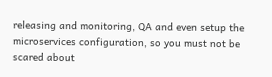releasing and monitoring, QA and even setup the microservices configuration, so you must not be scared about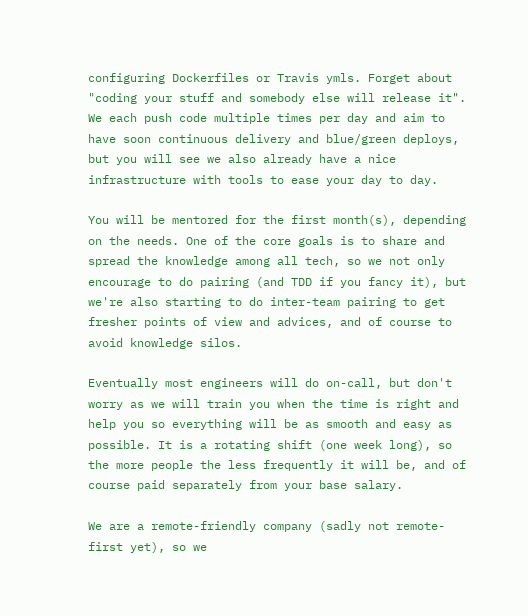configuring Dockerfiles or Travis ymls. Forget about "coding your stuff and somebody else will release it". We each push code multiple times per day and aim to have soon continuous delivery and blue/green deploys, but you will see we also already have a nice infrastructure with tools to ease your day to day.

You will be mentored for the first month(s), depending on the needs. One of the core goals is to share and spread the knowledge among all tech, so we not only encourage to do pairing (and TDD if you fancy it), but we're also starting to do inter-team pairing to get fresher points of view and advices, and of course to avoid knowledge silos.

Eventually most engineers will do on-call, but don't worry as we will train you when the time is right and help you so everything will be as smooth and easy as possible. It is a rotating shift (one week long), so the more people the less frequently it will be, and of course paid separately from your base salary.

We are a remote-friendly company (sadly not remote-first yet), so we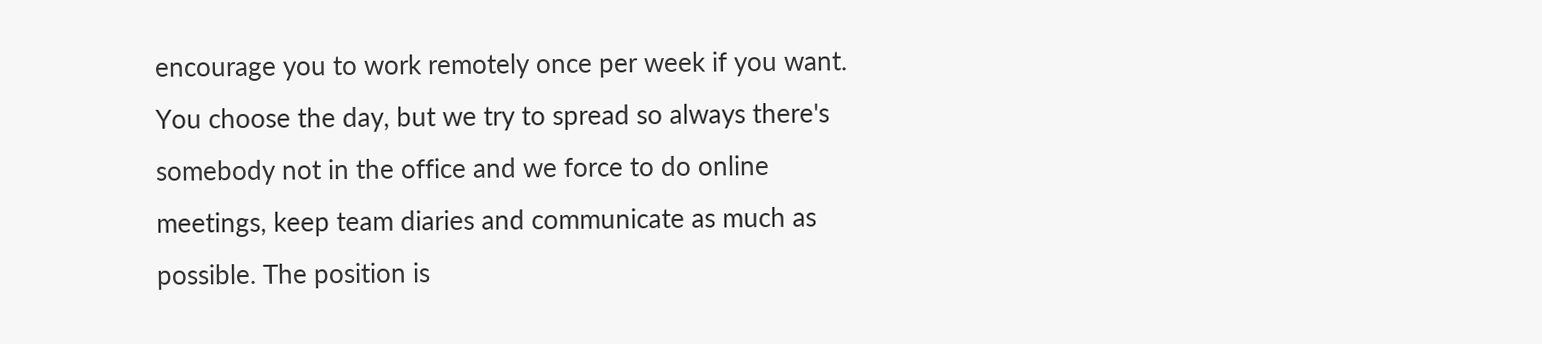encourage you to work remotely once per week if you want. You choose the day, but we try to spread so always there's somebody not in the office and we force to do online meetings, keep team diaries and communicate as much as possible. The position is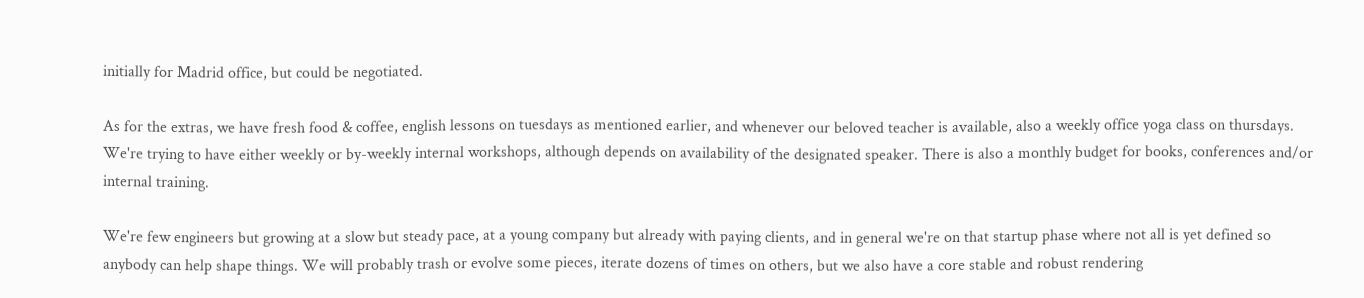initially for Madrid office, but could be negotiated.

As for the extras, we have fresh food & coffee, english lessons on tuesdays as mentioned earlier, and whenever our beloved teacher is available, also a weekly office yoga class on thursdays. We're trying to have either weekly or by-weekly internal workshops, although depends on availability of the designated speaker. There is also a monthly budget for books, conferences and/or internal training.

We're few engineers but growing at a slow but steady pace, at a young company but already with paying clients, and in general we're on that startup phase where not all is yet defined so anybody can help shape things. We will probably trash or evolve some pieces, iterate dozens of times on others, but we also have a core stable and robust rendering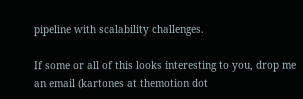pipeline with scalability challenges.

If some or all of this looks interesting to you, drop me an email (kartones at themotion dot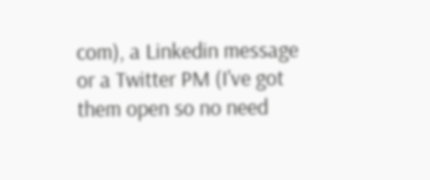com), a Linkedin message or a Twitter PM (I've got them open so no need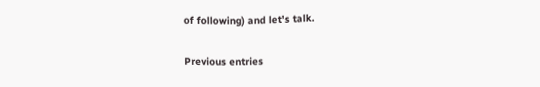of following) and let's talk.

Previous entries